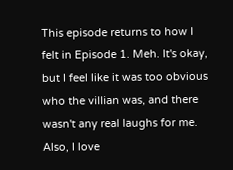This episode returns to how I felt in Episode 1. Meh. It's okay, but I feel like it was too obvious who the villian was, and there wasn't any real laughs for me. Also, I love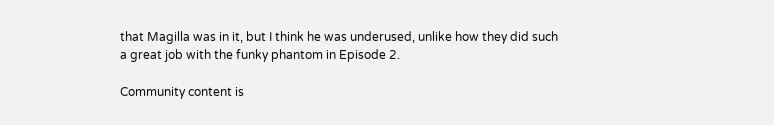that Magilla was in it, but I think he was underused, unlike how they did such a great job with the funky phantom in Episode 2.

Community content is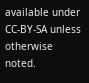available under CC-BY-SA unless otherwise noted.